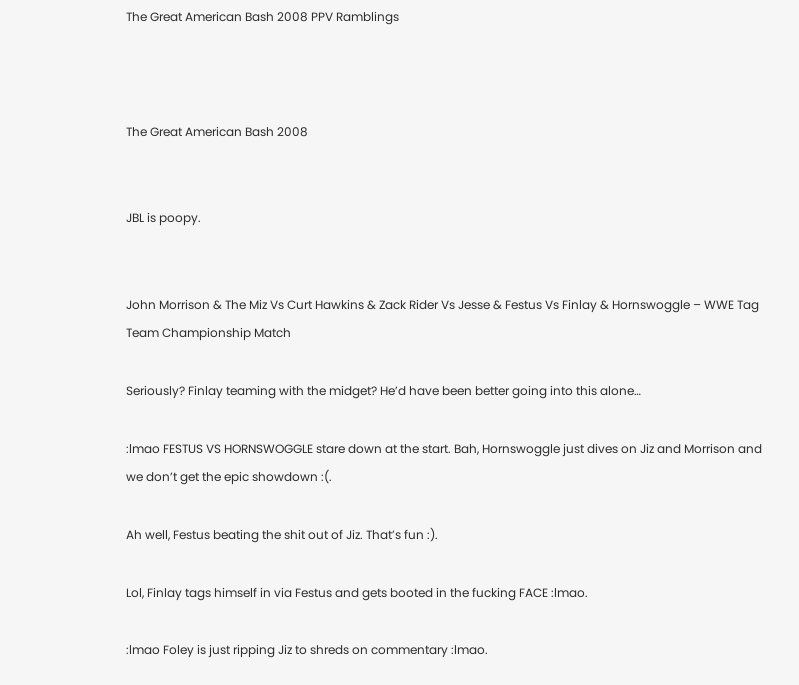The Great American Bash 2008 PPV Ramblings



The Great American Bash 2008


JBL is poopy.


John Morrison & The Miz Vs Curt Hawkins & Zack Rider Vs Jesse & Festus Vs Finlay & Hornswoggle – WWE Tag Team Championship Match

Seriously? Finlay teaming with the midget? He’d have been better going into this alone…

:lmao FESTUS VS HORNSWOGGLE stare down at the start. Bah, Hornswoggle just dives on Jiz and Morrison and we don’t get the epic showdown :(.

Ah well, Festus beating the shit out of Jiz. That’s fun :).

Lol, Finlay tags himself in via Festus and gets booted in the fucking FACE :lmao.

:lmao Foley is just ripping Jiz to shreds on commentary :lmao.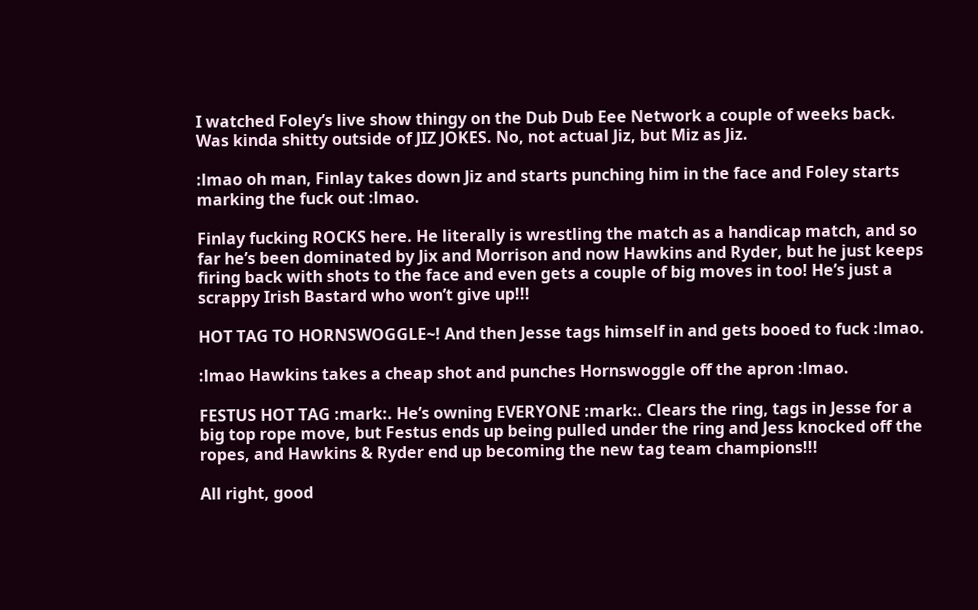I watched Foley’s live show thingy on the Dub Dub Eee Network a couple of weeks back. Was kinda shitty outside of JIZ JOKES. No, not actual Jiz, but Miz as Jiz.

:lmao oh man, Finlay takes down Jiz and starts punching him in the face and Foley starts marking the fuck out :lmao.

Finlay fucking ROCKS here. He literally is wrestling the match as a handicap match, and so far he’s been dominated by Jix and Morrison and now Hawkins and Ryder, but he just keeps firing back with shots to the face and even gets a couple of big moves in too! He’s just a scrappy Irish Bastard who won’t give up!!!

HOT TAG TO HORNSWOGGLE~! And then Jesse tags himself in and gets booed to fuck :lmao.

:lmao Hawkins takes a cheap shot and punches Hornswoggle off the apron :lmao.

FESTUS HOT TAG :mark:. He’s owning EVERYONE :mark:. Clears the ring, tags in Jesse for a big top rope move, but Festus ends up being pulled under the ring and Jess knocked off the ropes, and Hawkins & Ryder end up becoming the new tag team champions!!!

All right, good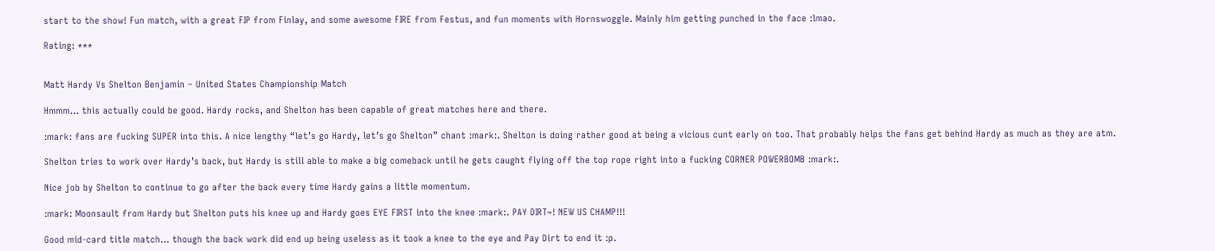start to the show! Fun match, with a great FIP from Finlay, and some awesome FIRE from Festus, and fun moments with Hornswoggle. Mainly him getting punched in the face :lmao.

Rating: ***


Matt Hardy Vs Shelton Benjamin – United States Championship Match

Hmmm… this actually could be good. Hardy rocks, and Shelton has been capable of great matches here and there.

:mark: fans are fucking SUPER into this. A nice lengthy “let’s go Hardy, let’s go Shelton” chant :mark:. Shelton is doing rather good at being a vicious cunt early on too. That probably helps the fans get behind Hardy as much as they are atm.

Shelton tries to work over Hardy’s back, but Hardy is still able to make a big comeback until he gets caught flying off the top rope right into a fucking CORNER POWERBOMB :mark:.

Nice job by Shelton to continue to go after the back every time Hardy gains a little momentum.

:mark: Moonsault from Hardy but Shelton puts his knee up and Hardy goes EYE FIRST into the knee :mark:. PAY DIRT~! NEW US CHAMP!!!

Good mid-card title match… though the back work did end up being useless as it took a knee to the eye and Pay Dirt to end it :p.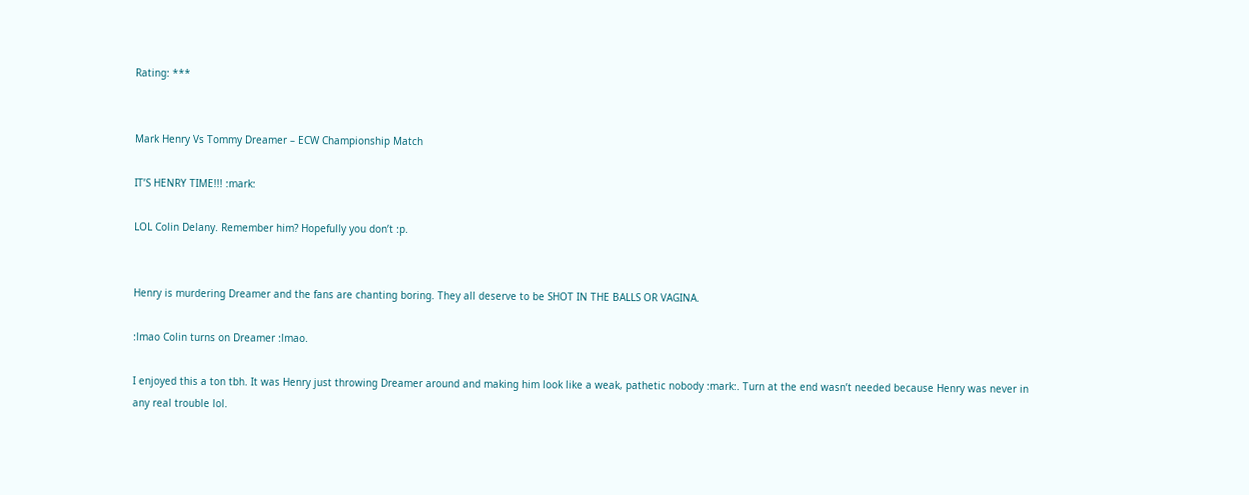Rating: ***


Mark Henry Vs Tommy Dreamer – ECW Championship Match

IT’S HENRY TIME!!! :mark:

LOL Colin Delany. Remember him? Hopefully you don’t :p.


Henry is murdering Dreamer and the fans are chanting boring. They all deserve to be SHOT IN THE BALLS OR VAGINA.

:lmao Colin turns on Dreamer :lmao.

I enjoyed this a ton tbh. It was Henry just throwing Dreamer around and making him look like a weak, pathetic nobody :mark:. Turn at the end wasn’t needed because Henry was never in any real trouble lol.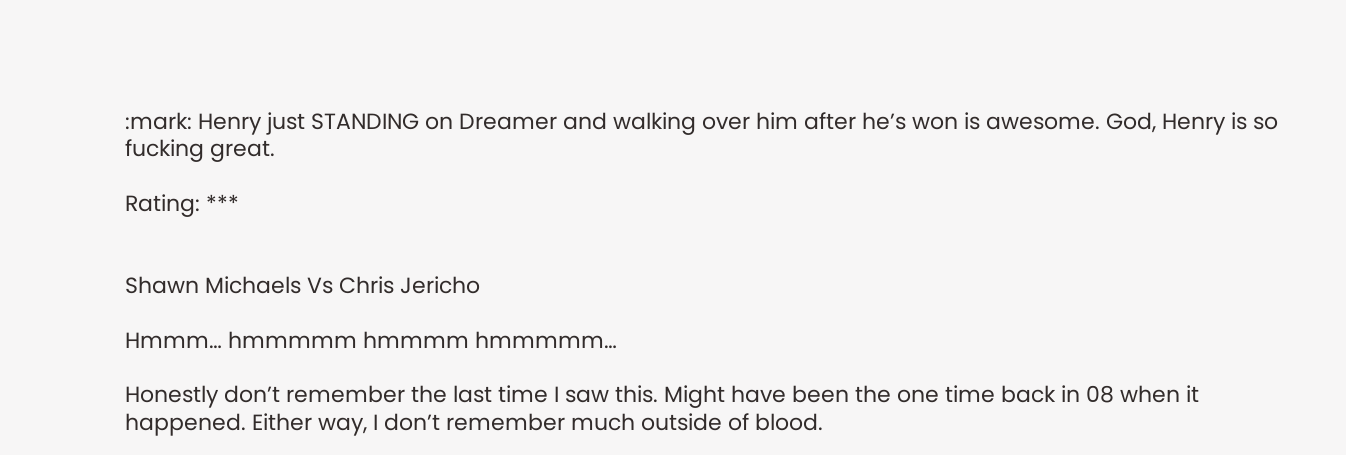:mark: Henry just STANDING on Dreamer and walking over him after he’s won is awesome. God, Henry is so fucking great.

Rating: ***


Shawn Michaels Vs Chris Jericho

Hmmm… hmmmmm hmmmm hmmmmm…

Honestly don’t remember the last time I saw this. Might have been the one time back in 08 when it happened. Either way, I don’t remember much outside of blood.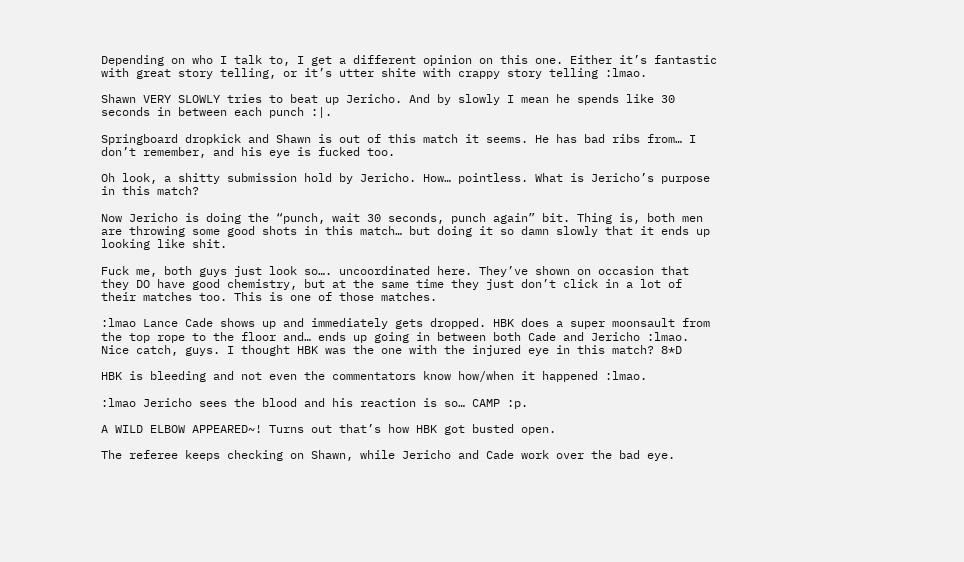Depending on who I talk to, I get a different opinion on this one. Either it’s fantastic with great story telling, or it’s utter shite with crappy story telling :lmao.

Shawn VERY SLOWLY tries to beat up Jericho. And by slowly I mean he spends like 30 seconds in between each punch :|.

Springboard dropkick and Shawn is out of this match it seems. He has bad ribs from… I don’t remember, and his eye is fucked too.

Oh look, a shitty submission hold by Jericho. How… pointless. What is Jericho’s purpose in this match?

Now Jericho is doing the “punch, wait 30 seconds, punch again” bit. Thing is, both men are throwing some good shots in this match… but doing it so damn slowly that it ends up looking like shit.

Fuck me, both guys just look so…. uncoordinated here. They’ve shown on occasion that they DO have good chemistry, but at the same time they just don’t click in a lot of their matches too. This is one of those matches.

:lmao Lance Cade shows up and immediately gets dropped. HBK does a super moonsault from the top rope to the floor and… ends up going in between both Cade and Jericho :lmao. Nice catch, guys. I thought HBK was the one with the injured eye in this match? 8*D

HBK is bleeding and not even the commentators know how/when it happened :lmao.

:lmao Jericho sees the blood and his reaction is so… CAMP :p.

A WILD ELBOW APPEARED~! Turns out that’s how HBK got busted open.

The referee keeps checking on Shawn, while Jericho and Cade work over the bad eye.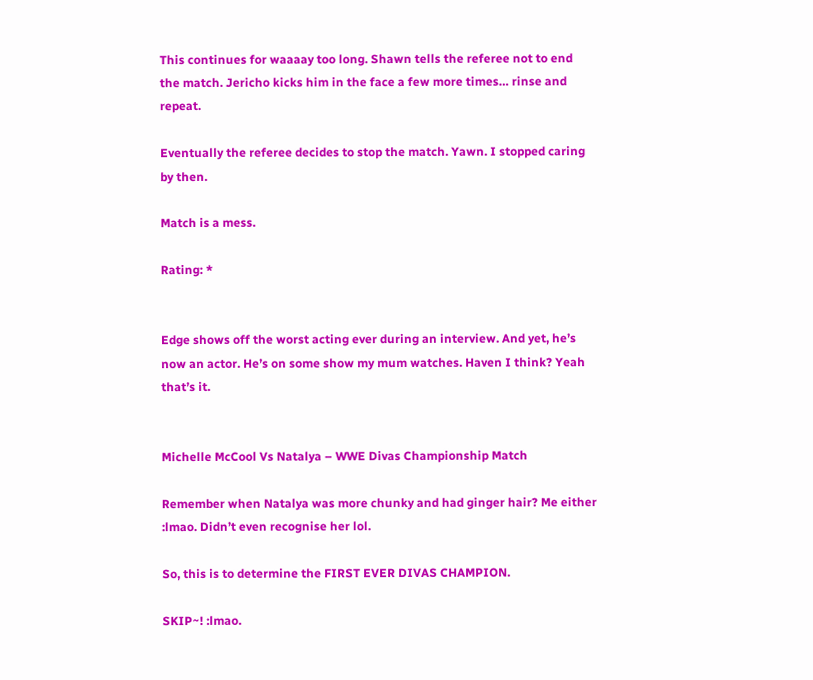This continues for waaaay too long. Shawn tells the referee not to end the match. Jericho kicks him in the face a few more times… rinse and repeat.

Eventually the referee decides to stop the match. Yawn. I stopped caring by then.

Match is a mess.

Rating: *


Edge shows off the worst acting ever during an interview. And yet, he’s now an actor. He’s on some show my mum watches. Haven I think? Yeah that’s it.


Michelle McCool Vs Natalya – WWE Divas Championship Match

Remember when Natalya was more chunky and had ginger hair? Me either :lmao. Didn’t even recognise her lol.

So, this is to determine the FIRST EVER DIVAS CHAMPION.

SKIP~! :lmao.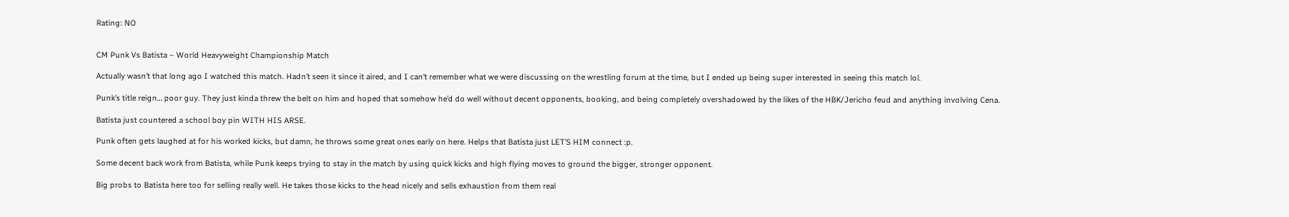Rating: NO


CM Punk Vs Batista – World Heavyweight Championship Match

Actually wasn’t that long ago I watched this match. Hadn’t seen it since it aired, and I can’t remember what we were discussing on the wrestling forum at the time, but I ended up being super interested in seeing this match lol.

Punk’s title reign… poor guy. They just kinda threw the belt on him and hoped that somehow he’d do well without decent opponents, booking, and being completely overshadowed by the likes of the HBK/Jericho feud and anything involving Cena.

Batista just countered a school boy pin WITH HIS ARSE.

Punk often gets laughed at for his worked kicks, but damn, he throws some great ones early on here. Helps that Batista just LET’S HIM connect :p.

Some decent back work from Batista, while Punk keeps trying to stay in the match by using quick kicks and high flying moves to ground the bigger, stronger opponent.

Big probs to Batista here too for selling really well. He takes those kicks to the head nicely and sells exhaustion from them real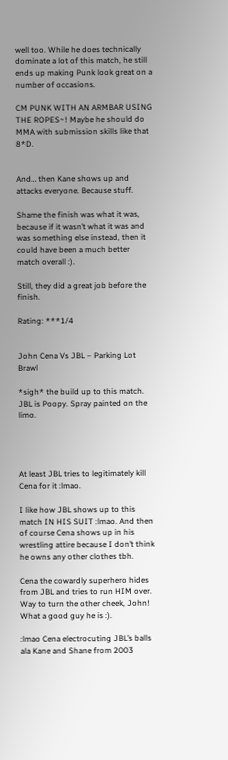well too. While he does technically dominate a lot of this match, he still ends up making Punk look great on a number of occasions.

CM PUNK WITH AN ARMBAR USING THE ROPES~! Maybe he should do MMA with submission skills like that 8*D.


And… then Kane shows up and attacks everyone. Because stuff.

Shame the finish was what it was, because if it wasn’t what it was and was something else instead, then it could have been a much better match overall :).

Still, they did a great job before the finish.

Rating: ***1/4


John Cena Vs JBL – Parking Lot Brawl

*sigh* the build up to this match. JBL is Poopy. Spray painted on the limo.




At least JBL tries to legitimately kill Cena for it :lmao.

I like how JBL shows up to this match IN HIS SUIT :lmao. And then of course Cena shows up in his wrestling attire because I don’t think he owns any other clothes tbh.

Cena the cowardly superhero hides from JBL and tries to run HIM over. Way to turn the other cheek, John! What a good guy he is :).

:lmao Cena electrocuting JBL’s balls ala Kane and Shane from 2003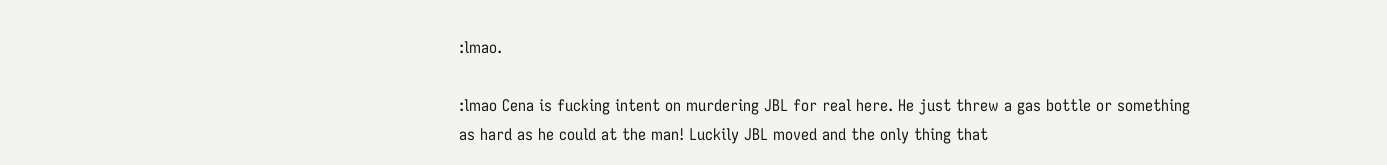:lmao.

:lmao Cena is fucking intent on murdering JBL for real here. He just threw a gas bottle or something as hard as he could at the man! Luckily JBL moved and the only thing that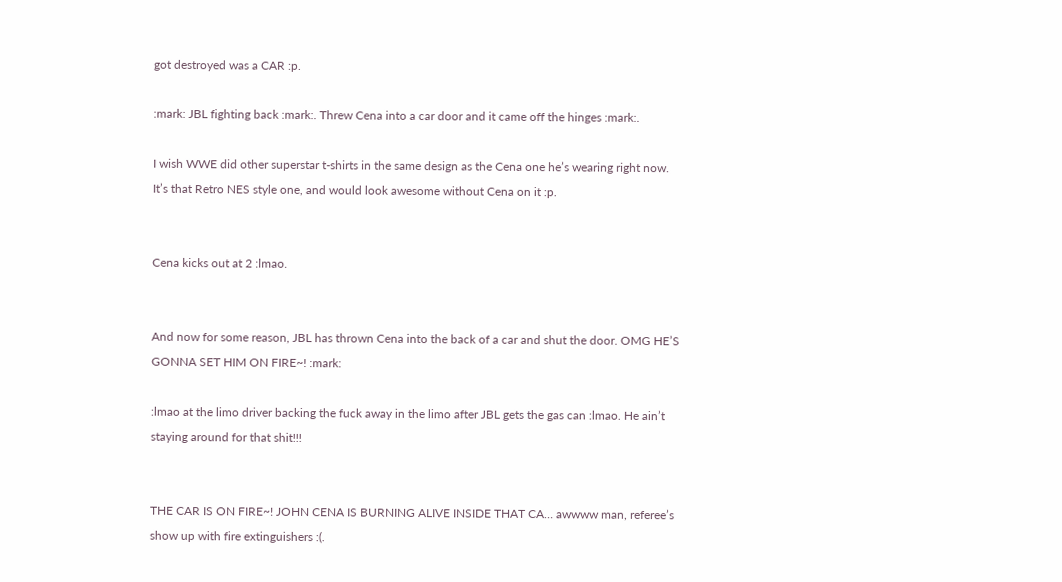got destroyed was a CAR :p.

:mark: JBL fighting back :mark:. Threw Cena into a car door and it came off the hinges :mark:.

I wish WWE did other superstar t-shirts in the same design as the Cena one he’s wearing right now. It’s that Retro NES style one, and would look awesome without Cena on it :p.


Cena kicks out at 2 :lmao.


And now for some reason, JBL has thrown Cena into the back of a car and shut the door. OMG HE’S GONNA SET HIM ON FIRE~! :mark:

:lmao at the limo driver backing the fuck away in the limo after JBL gets the gas can :lmao. He ain’t staying around for that shit!!!


THE CAR IS ON FIRE~! JOHN CENA IS BURNING ALIVE INSIDE THAT CA… awwww man, referee’s show up with fire extinguishers :(.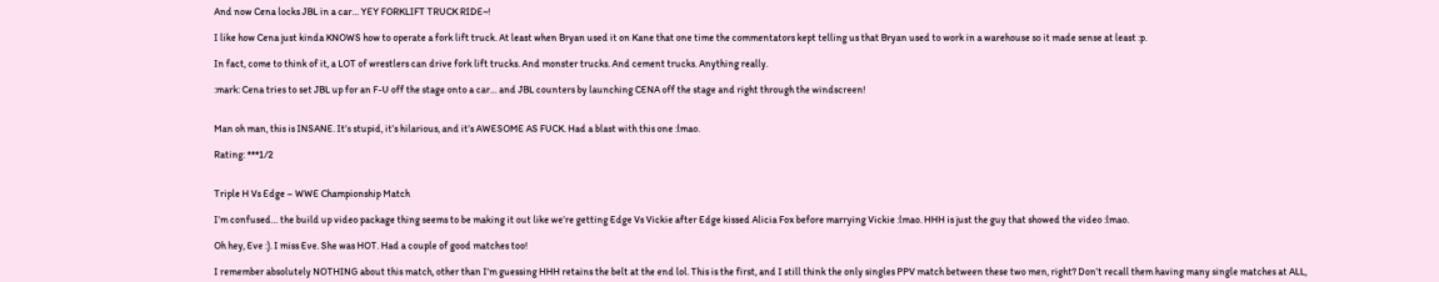And now Cena locks JBL in a car… YEY FORKLIFT TRUCK RIDE~!

I like how Cena just kinda KNOWS how to operate a fork lift truck. At least when Bryan used it on Kane that one time the commentators kept telling us that Bryan used to work in a warehouse so it made sense at least :p.

In fact, come to think of it, a LOT of wrestlers can drive fork lift trucks. And monster trucks. And cement trucks. Anything really.

:mark: Cena tries to set JBL up for an F-U off the stage onto a car… and JBL counters by launching CENA off the stage and right through the windscreen!


Man oh man, this is INSANE. It’s stupid, it’s hilarious, and it’s AWESOME AS FUCK. Had a blast with this one :lmao.

Rating: ***1/2


Triple H Vs Edge – WWE Championship Match

I’m confused… the build up video package thing seems to be making it out like we’re getting Edge Vs Vickie after Edge kissed Alicia Fox before marrying Vickie :lmao. HHH is just the guy that showed the video :lmao.

Oh hey, Eve :). I miss Eve. She was HOT. Had a couple of good matches too!

I remember absolutely NOTHING about this match, other than I’m guessing HHH retains the belt at the end lol. This is the first, and I still think the only singles PPV match between these two men, right? Don’t recall them having many single matches at ALL,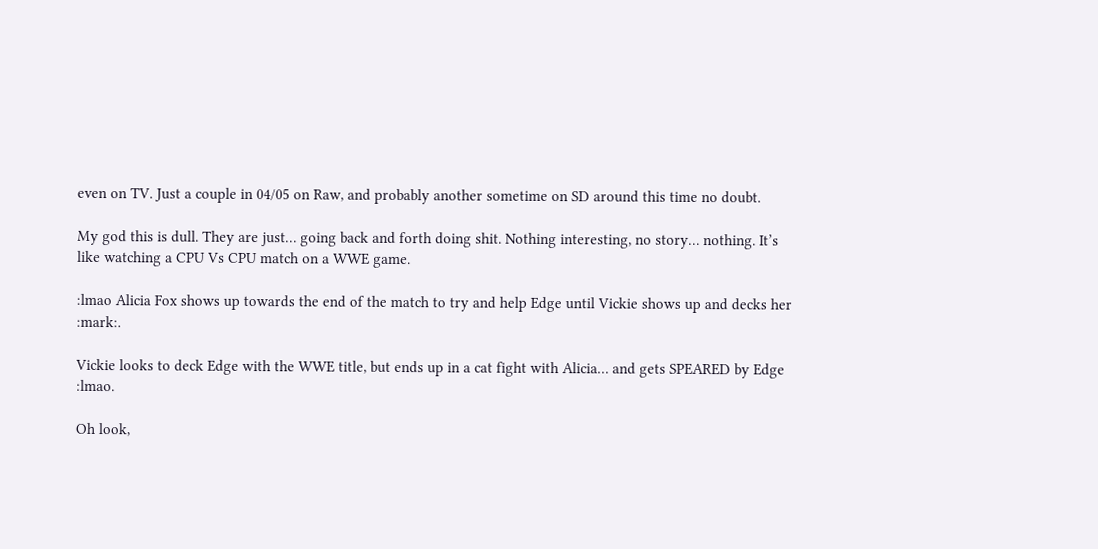even on TV. Just a couple in 04/05 on Raw, and probably another sometime on SD around this time no doubt.

My god this is dull. They are just… going back and forth doing shit. Nothing interesting, no story… nothing. It’s like watching a CPU Vs CPU match on a WWE game.

:lmao Alicia Fox shows up towards the end of the match to try and help Edge until Vickie shows up and decks her :mark:.

Vickie looks to deck Edge with the WWE title, but ends up in a cat fight with Alicia… and gets SPEARED by Edge :lmao.

Oh look,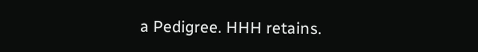a Pedigree. HHH retains.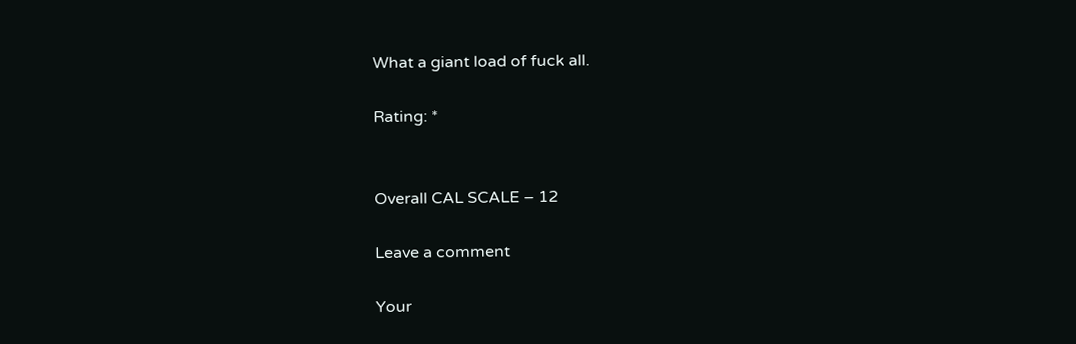What a giant load of fuck all.

Rating: *


Overall CAL SCALE – 12

Leave a comment

Your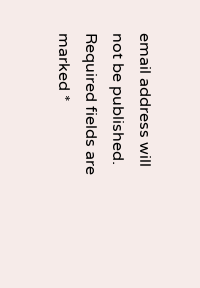email address will not be published. Required fields are marked *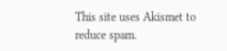This site uses Akismet to reduce spam.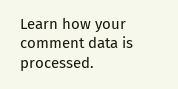Learn how your comment data is processed.